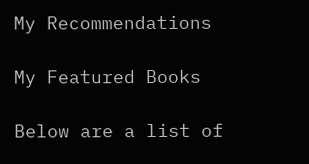My Recommendations

My Featured Books

Below are a list of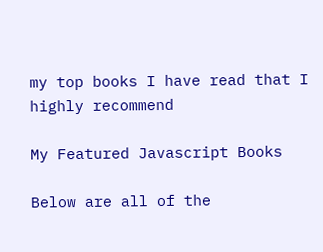my top books I have read that I highly recommend

My Featured Javascript Books

Below are all of the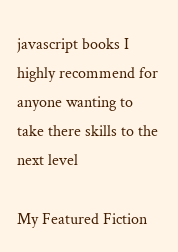javascript books I highly recommend for anyone wanting to take there skills to the next level

My Featured Fiction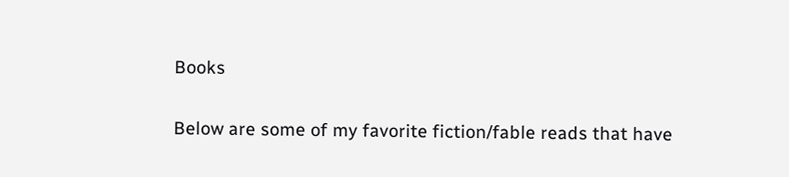Books

Below are some of my favorite fiction/fable reads that have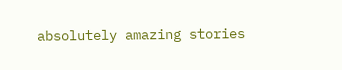absolutely amazing stories